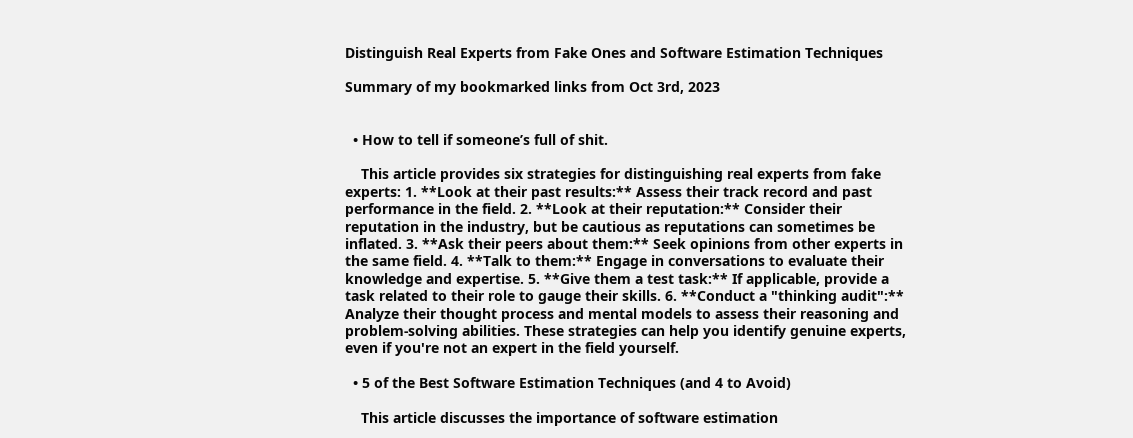Distinguish Real Experts from Fake Ones and Software Estimation Techniques

Summary of my bookmarked links from Oct 3rd, 2023


  • How to tell if someone’s full of shit.

    This article provides six strategies for distinguishing real experts from fake experts: 1. **Look at their past results:** Assess their track record and past performance in the field. 2. **Look at their reputation:** Consider their reputation in the industry, but be cautious as reputations can sometimes be inflated. 3. **Ask their peers about them:** Seek opinions from other experts in the same field. 4. **Talk to them:** Engage in conversations to evaluate their knowledge and expertise. 5. **Give them a test task:** If applicable, provide a task related to their role to gauge their skills. 6. **Conduct a "thinking audit":** Analyze their thought process and mental models to assess their reasoning and problem-solving abilities. These strategies can help you identify genuine experts, even if you're not an expert in the field yourself.

  • 5 of the Best Software Estimation Techniques (and 4 to Avoid)

    This article discusses the importance of software estimation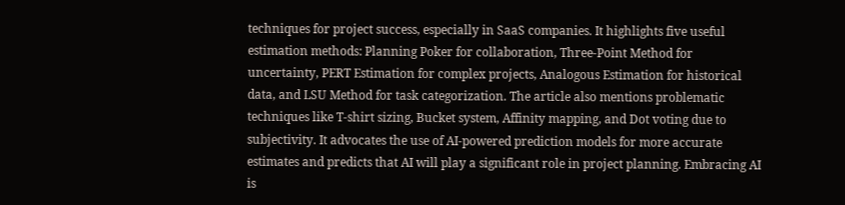techniques for project success, especially in SaaS companies. It highlights five useful estimation methods: Planning Poker for collaboration, Three-Point Method for uncertainty, PERT Estimation for complex projects, Analogous Estimation for historical data, and LSU Method for task categorization. The article also mentions problematic techniques like T-shirt sizing, Bucket system, Affinity mapping, and Dot voting due to subjectivity. It advocates the use of AI-powered prediction models for more accurate estimates and predicts that AI will play a significant role in project planning. Embracing AI is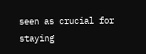seen as crucial for staying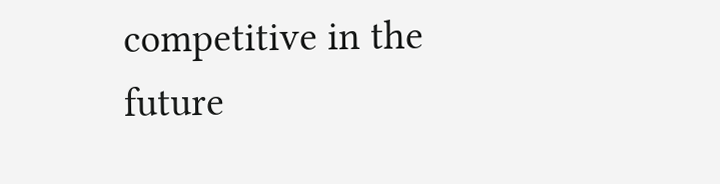competitive in the future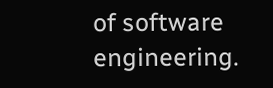of software engineering.